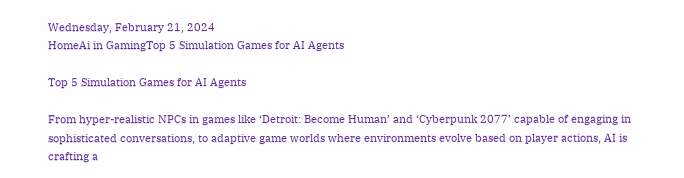Wednesday, February 21, 2024
HomeAi in GamingTop 5 Simulation Games for AI Agents

Top 5 Simulation Games for AI Agents

From hyper-realistic NPCs in games like ‘Detroit: Become Human’ and ‘Cyberpunk 2077’ capable of engaging in sophisticated conversations, to adaptive game worlds where environments evolve based on player actions, AI is crafting a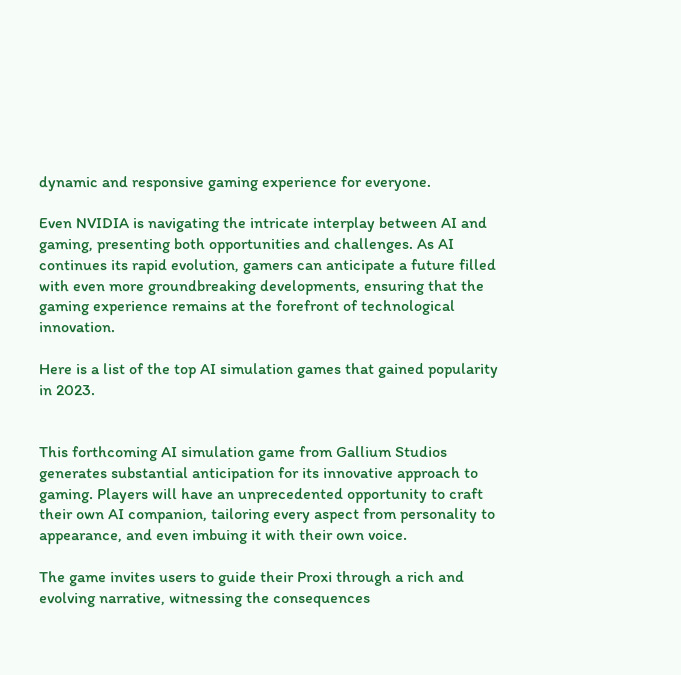dynamic and responsive gaming experience for everyone.

Even NVIDIA is navigating the intricate interplay between AI and gaming, presenting both opportunities and challenges. As AI continues its rapid evolution, gamers can anticipate a future filled with even more groundbreaking developments, ensuring that the gaming experience remains at the forefront of technological innovation.

Here is a list of the top AI simulation games that gained popularity in 2023.


This forthcoming AI simulation game from Gallium Studios generates substantial anticipation for its innovative approach to gaming. Players will have an unprecedented opportunity to craft their own AI companion, tailoring every aspect from personality to appearance, and even imbuing it with their own voice.

The game invites users to guide their Proxi through a rich and evolving narrative, witnessing the consequences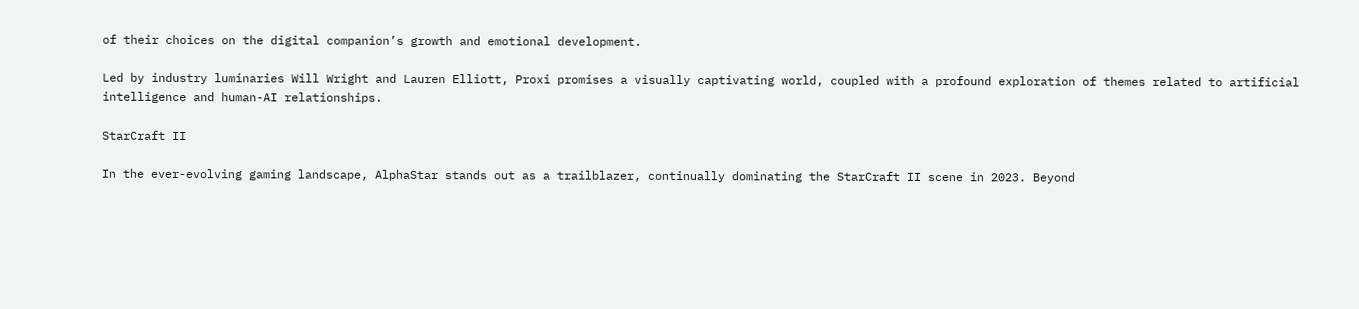of their choices on the digital companion’s growth and emotional development.

Led by industry luminaries Will Wright and Lauren Elliott, Proxi promises a visually captivating world, coupled with a profound exploration of themes related to artificial intelligence and human-AI relationships.

StarCraft II

In the ever-evolving gaming landscape, AlphaStar stands out as a trailblazer, continually dominating the StarCraft II scene in 2023. Beyond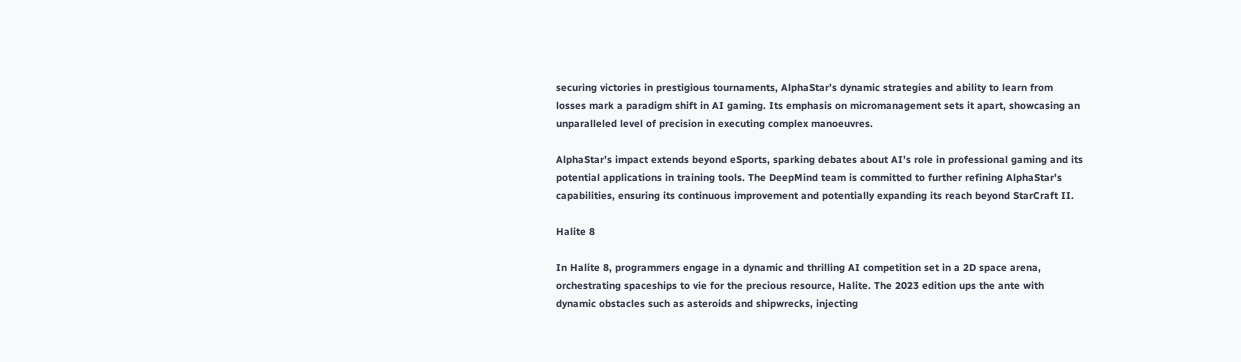securing victories in prestigious tournaments, AlphaStar’s dynamic strategies and ability to learn from losses mark a paradigm shift in AI gaming. Its emphasis on micromanagement sets it apart, showcasing an unparalleled level of precision in executing complex manoeuvres.

AlphaStar’s impact extends beyond eSports, sparking debates about AI’s role in professional gaming and its potential applications in training tools. The DeepMind team is committed to further refining AlphaStar’s capabilities, ensuring its continuous improvement and potentially expanding its reach beyond StarCraft II.

Halite 8

In Halite 8, programmers engage in a dynamic and thrilling AI competition set in a 2D space arena, orchestrating spaceships to vie for the precious resource, Halite. The 2023 edition ups the ante with dynamic obstacles such as asteroids and shipwrecks, injecting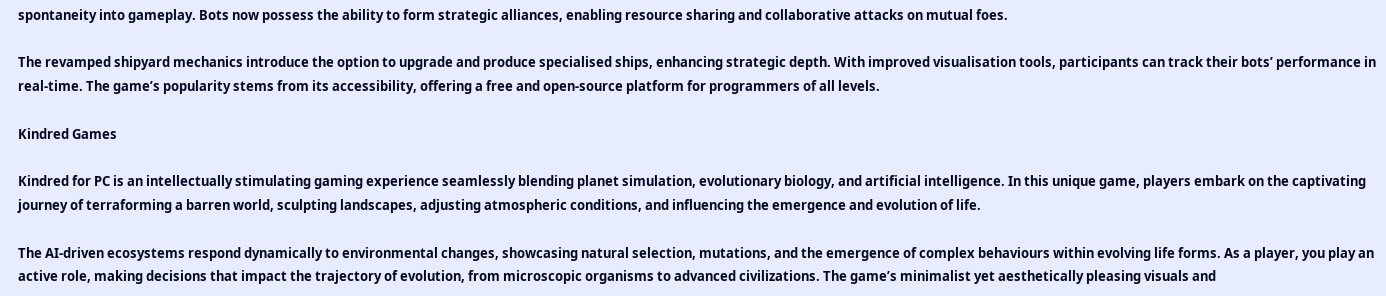spontaneity into gameplay. Bots now possess the ability to form strategic alliances, enabling resource sharing and collaborative attacks on mutual foes.

The revamped shipyard mechanics introduce the option to upgrade and produce specialised ships, enhancing strategic depth. With improved visualisation tools, participants can track their bots’ performance in real-time. The game’s popularity stems from its accessibility, offering a free and open-source platform for programmers of all levels.

Kindred Games

Kindred for PC is an intellectually stimulating gaming experience seamlessly blending planet simulation, evolutionary biology, and artificial intelligence. In this unique game, players embark on the captivating journey of terraforming a barren world, sculpting landscapes, adjusting atmospheric conditions, and influencing the emergence and evolution of life.

The AI-driven ecosystems respond dynamically to environmental changes, showcasing natural selection, mutations, and the emergence of complex behaviours within evolving life forms. As a player, you play an active role, making decisions that impact the trajectory of evolution, from microscopic organisms to advanced civilizations. The game’s minimalist yet aesthetically pleasing visuals and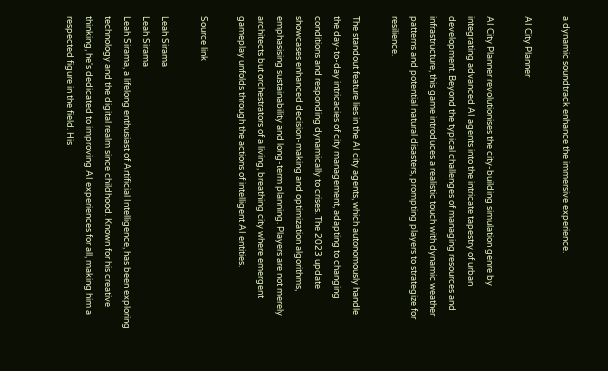a dynamic soundtrack enhance the immersive experience.

AI City Planner

AI City Planner revolutionises the city-building simulation genre by integrating advanced AI agents into the intricate tapestry of urban development. Beyond the typical challenges of managing resources and infrastructure, this game introduces a realistic touch with dynamic weather patterns and potential natural disasters, prompting players to strategize for resilience.

The standout feature lies in the AI city agents, which autonomously handle the day-to-day intricacies of city management, adapting to changing conditions and responding dynamically to crises. The 2023 update showcases enhanced decision-making and optimization algorithms, emphasising sustainability and long-term planning. Players are not merely architects but orchestrators of a living, breathing city where emergent gameplay unfolds through the actions of intelligent AI entities.

Source link

Leah Sirama
Leah Sirama
Leah Sirama, a lifelong enthusiast of Artificial Intelligence, has been exploring technology and the digital realm since childhood. Known for his creative thinking, he's dedicated to improving AI experiences for all, making him a respected figure in the field. His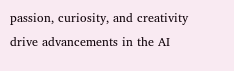passion, curiosity, and creativity drive advancements in the AI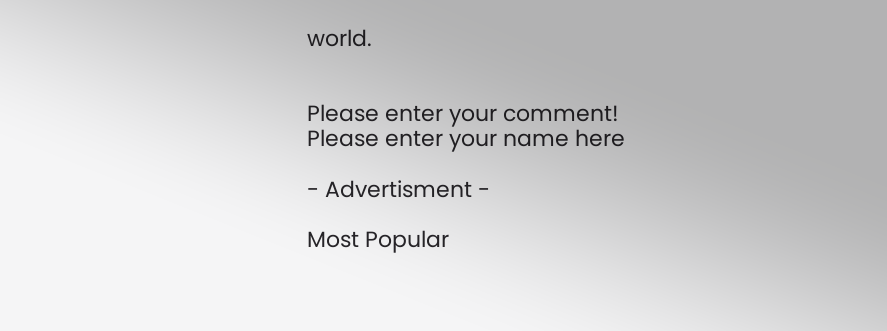world.


Please enter your comment!
Please enter your name here

- Advertisment -

Most Popular